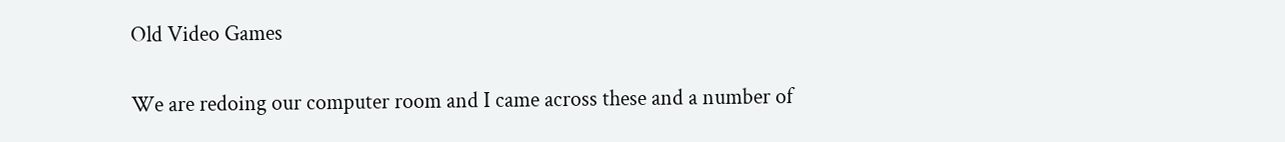Old Video Games

We are redoing our computer room and I came across these and a number of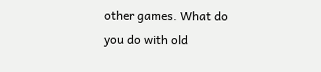other games. What do you do with old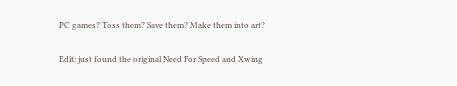PC games? Toss them? Save them? Make them into art?

Edit: just found the original Need For Speed and Xwing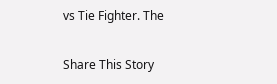vs Tie Fighter. The

Share This Story